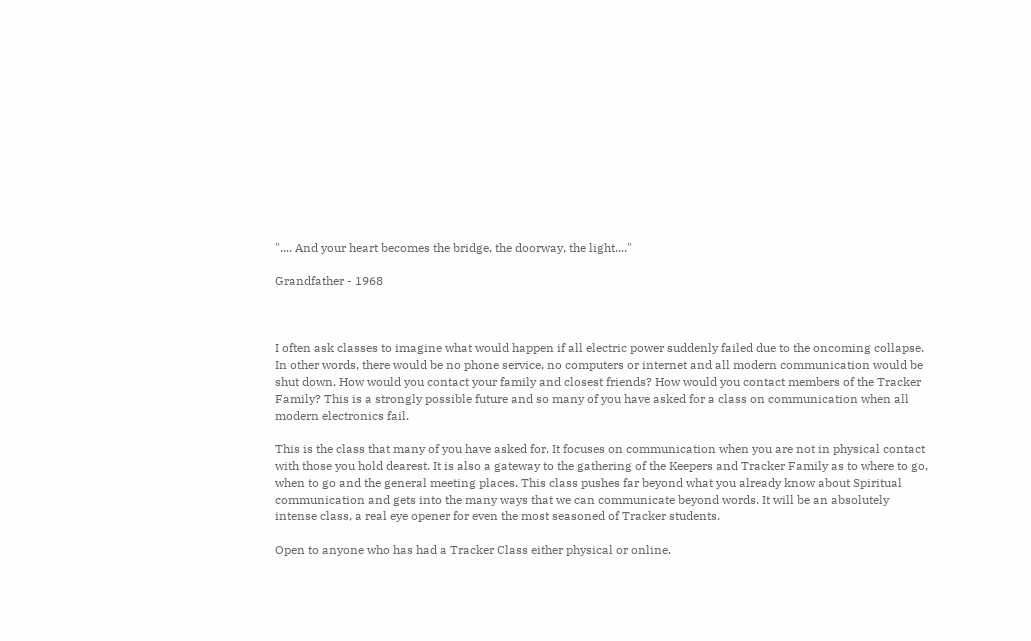".... And your heart becomes the bridge, the doorway, the light...."

Grandfather - 1968



I often ask classes to imagine what would happen if all electric power suddenly failed due to the oncoming collapse. In other words, there would be no phone service, no computers or internet and all modern communication would be shut down. How would you contact your family and closest friends? How would you contact members of the Tracker Family? This is a strongly possible future and so many of you have asked for a class on communication when all modern electronics fail.

This is the class that many of you have asked for. It focuses on communication when you are not in physical contact with those you hold dearest. It is also a gateway to the gathering of the Keepers and Tracker Family as to where to go, when to go and the general meeting places. This class pushes far beyond what you already know about Spiritual communication and gets into the many ways that we can communicate beyond words. It will be an absolutely intense class, a real eye opener for even the most seasoned of Tracker students.

Open to anyone who has had a Tracker Class either physical or online.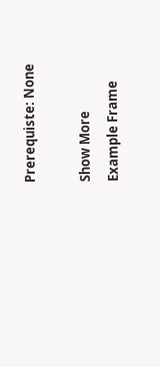Prerequiste: None

Show More
Example Frame